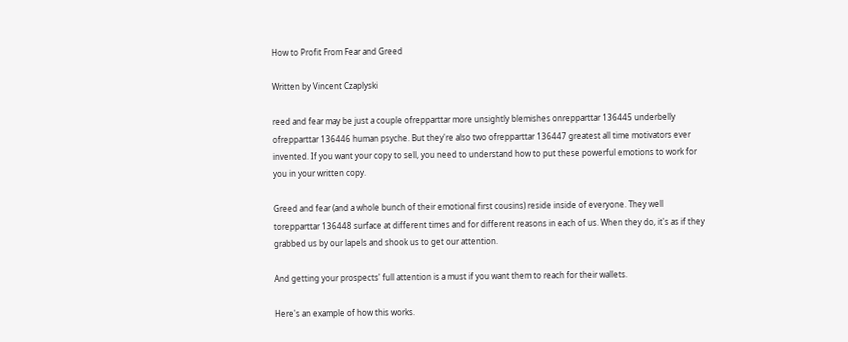How to Profit From Fear and Greed

Written by Vincent Czaplyski

reed and fear may be just a couple ofrepparttar more unsightly blemishes onrepparttar 136445 underbelly ofrepparttar 136446 human psyche. But they're also two ofrepparttar 136447 greatest all time motivators ever invented. If you want your copy to sell, you need to understand how to put these powerful emotions to work for you in your written copy.

Greed and fear (and a whole bunch of their emotional first cousins) reside inside of everyone. They well torepparttar 136448 surface at different times and for different reasons in each of us. When they do, it's as if they grabbed us by our lapels and shook us to get our attention.

And getting your prospects' full attention is a must if you want them to reach for their wallets.

Here's an example of how this works.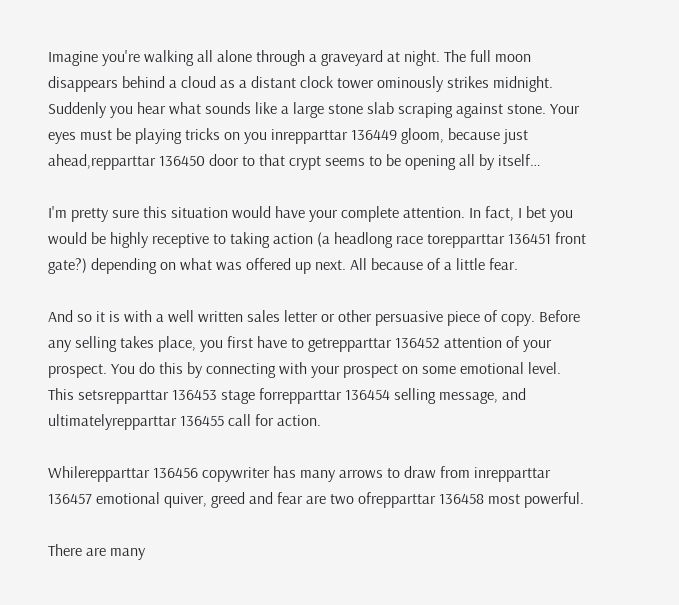Imagine you're walking all alone through a graveyard at night. The full moon disappears behind a cloud as a distant clock tower ominously strikes midnight. Suddenly you hear what sounds like a large stone slab scraping against stone. Your eyes must be playing tricks on you inrepparttar 136449 gloom, because just ahead,repparttar 136450 door to that crypt seems to be opening all by itself…

I'm pretty sure this situation would have your complete attention. In fact, I bet you would be highly receptive to taking action (a headlong race torepparttar 136451 front gate?) depending on what was offered up next. All because of a little fear.

And so it is with a well written sales letter or other persuasive piece of copy. Before any selling takes place, you first have to getrepparttar 136452 attention of your prospect. You do this by connecting with your prospect on some emotional level. This setsrepparttar 136453 stage forrepparttar 136454 selling message, and ultimatelyrepparttar 136455 call for action.

Whilerepparttar 136456 copywriter has many arrows to draw from inrepparttar 136457 emotional quiver, greed and fear are two ofrepparttar 136458 most powerful.

There are many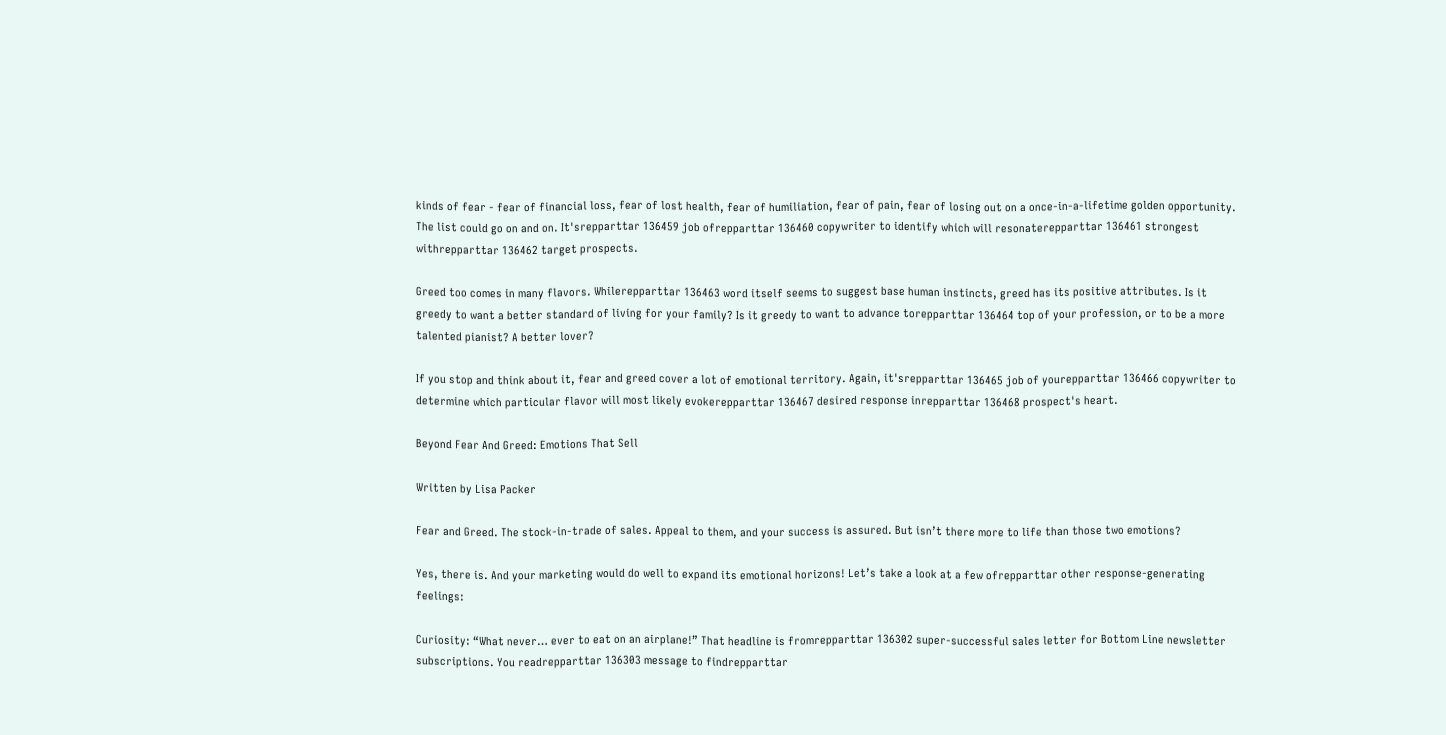kinds of fear - fear of financial loss, fear of lost health, fear of humiliation, fear of pain, fear of losing out on a once-in-a-lifetime golden opportunity. The list could go on and on. It'srepparttar 136459 job ofrepparttar 136460 copywriter to identify which will resonaterepparttar 136461 strongest withrepparttar 136462 target prospects.

Greed too comes in many flavors. Whilerepparttar 136463 word itself seems to suggest base human instincts, greed has its positive attributes. Is it greedy to want a better standard of living for your family? Is it greedy to want to advance torepparttar 136464 top of your profession, or to be a more talented pianist? A better lover?

If you stop and think about it, fear and greed cover a lot of emotional territory. Again, it'srepparttar 136465 job of yourepparttar 136466 copywriter to determine which particular flavor will most likely evokerepparttar 136467 desired response inrepparttar 136468 prospect's heart.

Beyond Fear And Greed: Emotions That Sell

Written by Lisa Packer

Fear and Greed. The stock-in-trade of sales. Appeal to them, and your success is assured. But isn’t there more to life than those two emotions?

Yes, there is. And your marketing would do well to expand its emotional horizons! Let’s take a look at a few ofrepparttar other response-generating feelings:

Curiosity: “What never… ever to eat on an airplane!” That headline is fromrepparttar 136302 super-successful sales letter for Bottom Line newsletter subscriptions. You readrepparttar 136303 message to findrepparttar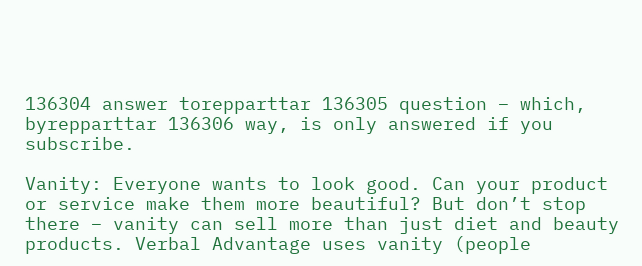136304 answer torepparttar 136305 question – which, byrepparttar 136306 way, is only answered if you subscribe.

Vanity: Everyone wants to look good. Can your product or service make them more beautiful? But don’t stop there – vanity can sell more than just diet and beauty products. Verbal Advantage uses vanity (people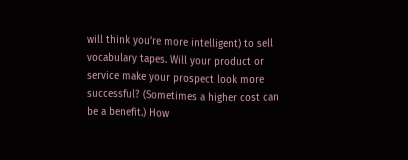will think you’re more intelligent) to sell vocabulary tapes. Will your product or service make your prospect look more successful? (Sometimes a higher cost can be a benefit.) How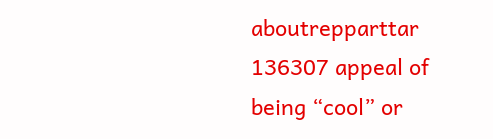aboutrepparttar 136307 appeal of being “cool” or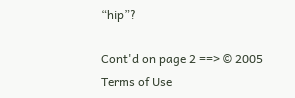“hip”?

Cont'd on page 2 ==> © 2005
Terms of Use